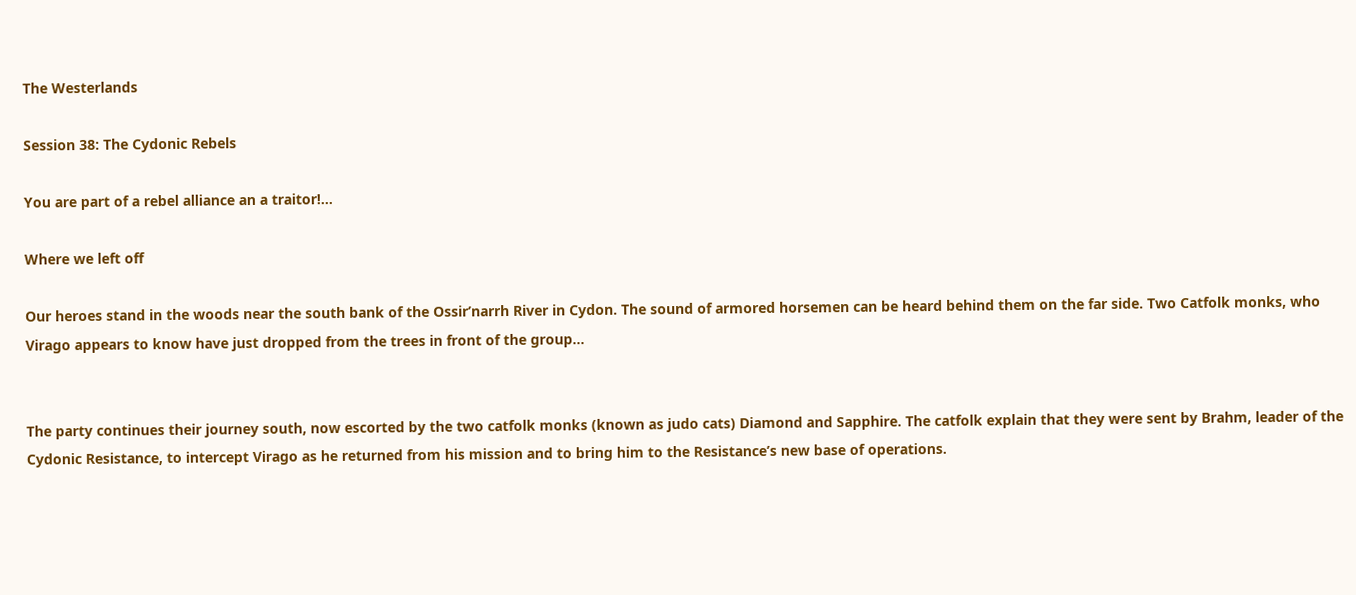The Westerlands

Session 38: The Cydonic Rebels

You are part of a rebel alliance an a traitor!...

Where we left off

Our heroes stand in the woods near the south bank of the Ossir’narrh River in Cydon. The sound of armored horsemen can be heard behind them on the far side. Two Catfolk monks, who Virago appears to know have just dropped from the trees in front of the group…


The party continues their journey south, now escorted by the two catfolk monks (known as judo cats) Diamond and Sapphire. The catfolk explain that they were sent by Brahm, leader of the Cydonic Resistance, to intercept Virago as he returned from his mission and to bring him to the Resistance’s new base of operations.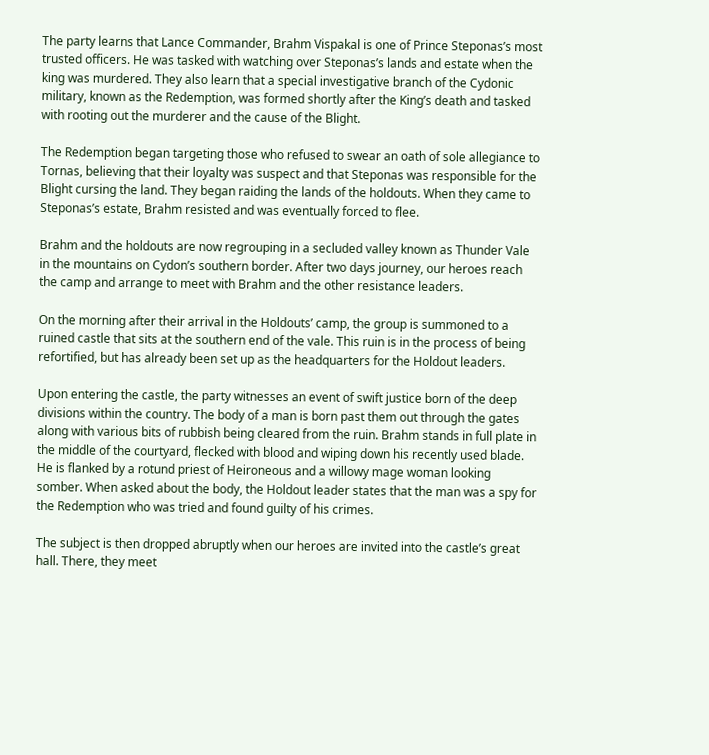The party learns that Lance Commander, Brahm Vispakal is one of Prince Steponas’s most trusted officers. He was tasked with watching over Steponas’s lands and estate when the king was murdered. They also learn that a special investigative branch of the Cydonic military, known as the Redemption, was formed shortly after the King’s death and tasked with rooting out the murderer and the cause of the Blight.

The Redemption began targeting those who refused to swear an oath of sole allegiance to Tornas, believing that their loyalty was suspect and that Steponas was responsible for the Blight cursing the land. They began raiding the lands of the holdouts. When they came to Steponas’s estate, Brahm resisted and was eventually forced to flee.

Brahm and the holdouts are now regrouping in a secluded valley known as Thunder Vale in the mountains on Cydon’s southern border. After two days journey, our heroes reach the camp and arrange to meet with Brahm and the other resistance leaders.

On the morning after their arrival in the Holdouts’ camp, the group is summoned to a ruined castle that sits at the southern end of the vale. This ruin is in the process of being refortified, but has already been set up as the headquarters for the Holdout leaders.

Upon entering the castle, the party witnesses an event of swift justice born of the deep divisions within the country. The body of a man is born past them out through the gates along with various bits of rubbish being cleared from the ruin. Brahm stands in full plate in the middle of the courtyard, flecked with blood and wiping down his recently used blade. He is flanked by a rotund priest of Heironeous and a willowy mage woman looking somber. When asked about the body, the Holdout leader states that the man was a spy for the Redemption who was tried and found guilty of his crimes.

The subject is then dropped abruptly when our heroes are invited into the castle’s great hall. There, they meet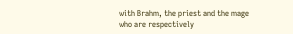with Brahm, the priest and the mage who are respectively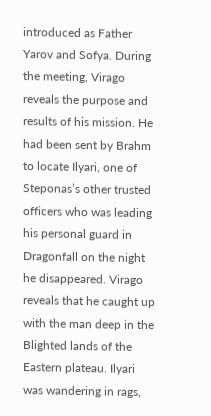introduced as Father Yarov and Sofya. During the meeting, Virago reveals the purpose and results of his mission. He had been sent by Brahm to locate Ilyari, one of Steponas’s other trusted officers who was leading his personal guard in Dragonfall on the night he disappeared. Virago reveals that he caught up with the man deep in the Blighted lands of the Eastern plateau. Ilyari was wandering in rags,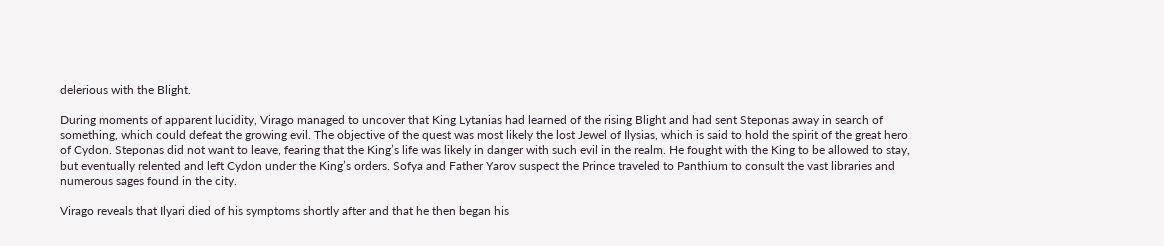delerious with the Blight.

During moments of apparent lucidity, Virago managed to uncover that King Lytanias had learned of the rising Blight and had sent Steponas away in search of something, which could defeat the growing evil. The objective of the quest was most likely the lost Jewel of Ilysias, which is said to hold the spirit of the great hero of Cydon. Steponas did not want to leave, fearing that the King’s life was likely in danger with such evil in the realm. He fought with the King to be allowed to stay, but eventually relented and left Cydon under the King’s orders. Sofya and Father Yarov suspect the Prince traveled to Panthium to consult the vast libraries and numerous sages found in the city.

Virago reveals that Ilyari died of his symptoms shortly after and that he then began his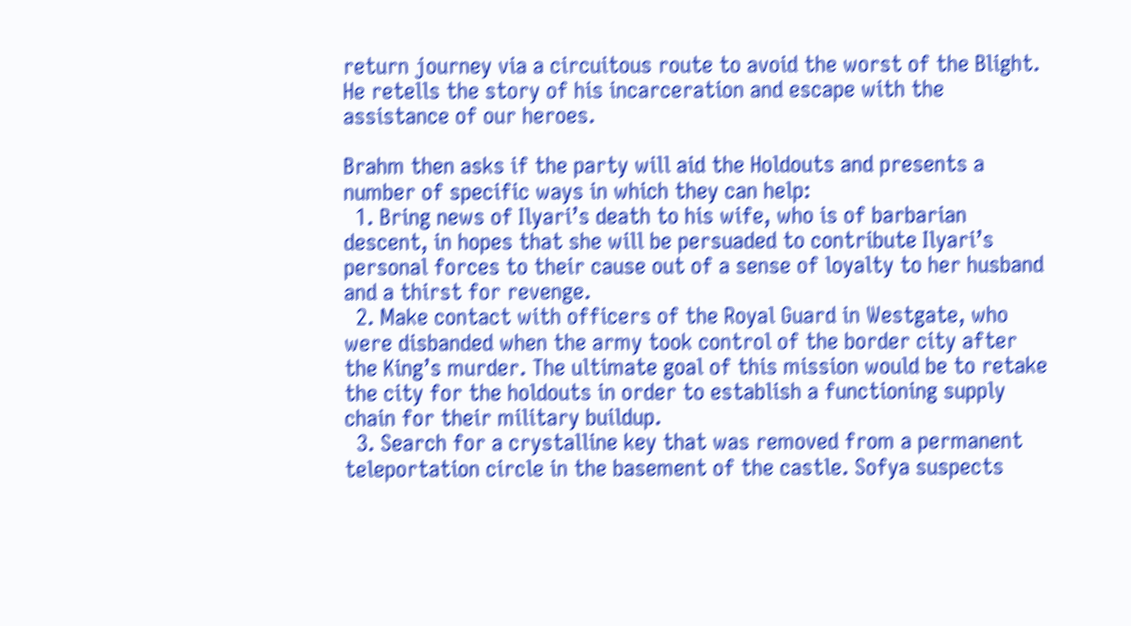return journey via a circuitous route to avoid the worst of the Blight. He retells the story of his incarceration and escape with the assistance of our heroes.

Brahm then asks if the party will aid the Holdouts and presents a number of specific ways in which they can help:
  1. Bring news of Ilyari’s death to his wife, who is of barbarian descent, in hopes that she will be persuaded to contribute Ilyari’s personal forces to their cause out of a sense of loyalty to her husband and a thirst for revenge.
  2. Make contact with officers of the Royal Guard in Westgate, who were disbanded when the army took control of the border city after the King’s murder. The ultimate goal of this mission would be to retake the city for the holdouts in order to establish a functioning supply chain for their military buildup.
  3. Search for a crystalline key that was removed from a permanent teleportation circle in the basement of the castle. Sofya suspects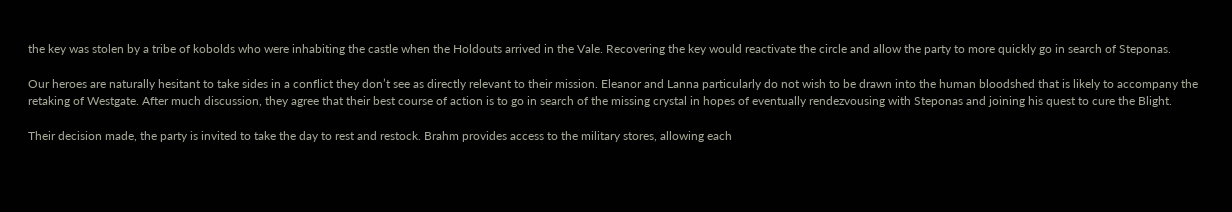the key was stolen by a tribe of kobolds who were inhabiting the castle when the Holdouts arrived in the Vale. Recovering the key would reactivate the circle and allow the party to more quickly go in search of Steponas.

Our heroes are naturally hesitant to take sides in a conflict they don’t see as directly relevant to their mission. Eleanor and Lanna particularly do not wish to be drawn into the human bloodshed that is likely to accompany the retaking of Westgate. After much discussion, they agree that their best course of action is to go in search of the missing crystal in hopes of eventually rendezvousing with Steponas and joining his quest to cure the Blight.

Their decision made, the party is invited to take the day to rest and restock. Brahm provides access to the military stores, allowing each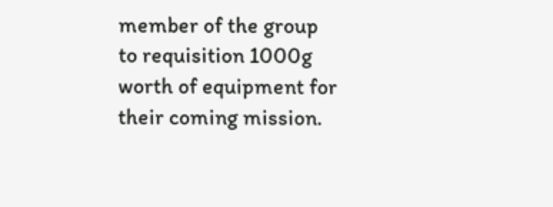member of the group to requisition 1000g worth of equipment for their coming mission.